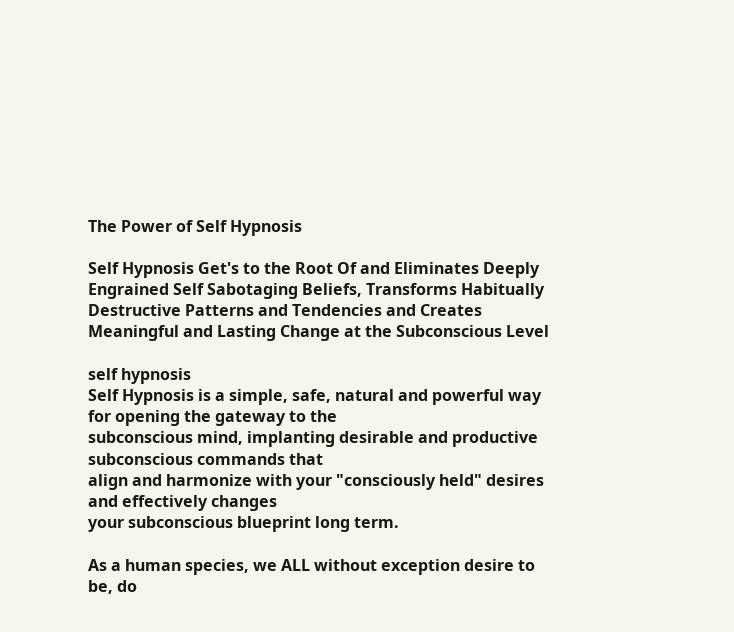The Power of Self Hypnosis

Self Hypnosis Get's to the Root Of and Eliminates Deeply Engrained Self Sabotaging Beliefs, Transforms Habitually Destructive Patterns and Tendencies and Creates Meaningful and Lasting Change at the Subconscious Level

self hypnosis
Self Hypnosis is a simple, safe, natural and powerful way for opening the gateway to the
subconscious mind, implanting desirable and productive subconscious commands that
align and harmonize with your "consciously held" desires and effectively changes
your subconscious blueprint long term.

As a human species, we ALL without exception desire to be, do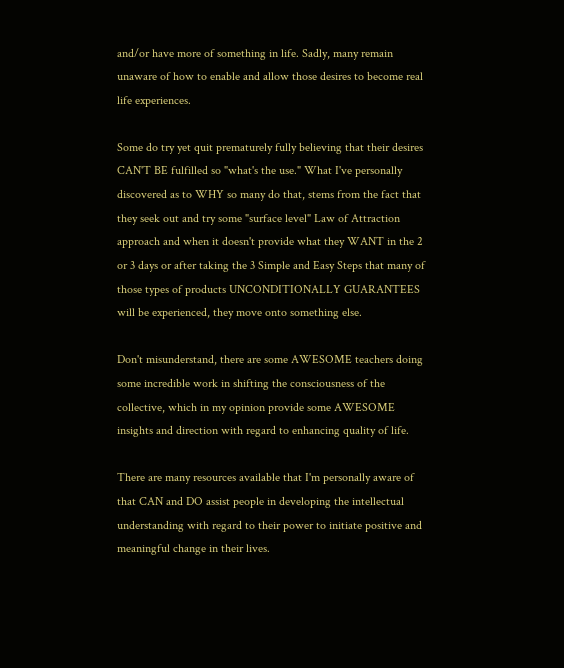and/or have more of something in life. Sadly, many remain unaware of how to enable and allow those desires to become real life experiences.

Some do try yet quit prematurely fully believing that their desires CAN'T BE fulfilled so "what's the use." What I've personally discovered as to WHY so many do that, stems from the fact that they seek out and try some "surface level" Law of Attraction approach and when it doesn't provide what they WANT in the 2 or 3 days or after taking the 3 Simple and Easy Steps that many of those types of products UNCONDITIONALLY GUARANTEES will be experienced, they move onto something else.

Don't misunderstand, there are some AWESOME teachers doing some incredible work in shifting the consciousness of the collective, which in my opinion provide some AWESOME insights and direction with regard to enhancing quality of life.

There are many resources available that I'm personally aware of that CAN and DO assist people in developing the intellectual understanding with regard to their power to initiate positive and meaningful change in their lives.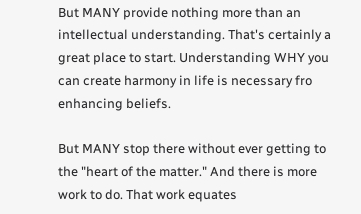But MANY provide nothing more than an intellectual understanding. That's certainly a great place to start. Understanding WHY you can create harmony in life is necessary fro enhancing beliefs.

But MANY stop there without ever getting to the "heart of the matter." And there is more work to do. That work equates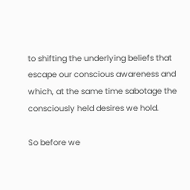to shifting the underlying beliefs that escape our conscious awareness and which, at the same time sabotage the consciously held desires we hold.

So before we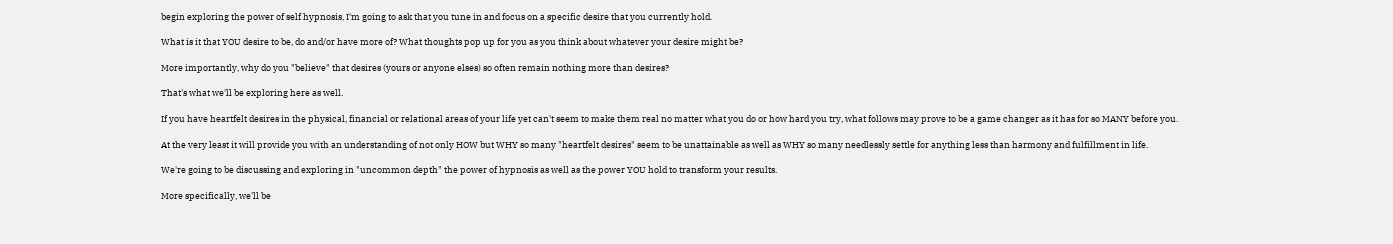begin exploring the power of self hypnosis, I'm going to ask that you tune in and focus on a specific desire that you currently hold.

What is it that YOU desire to be, do and/or have more of? What thoughts pop up for you as you think about whatever your desire might be?

More importantly, why do you "believe" that desires (yours or anyone elses) so often remain nothing more than desires?

That's what we'll be exploring here as well.

If you have heartfelt desires in the physical, financial or relational areas of your life yet can't seem to make them real no matter what you do or how hard you try, what follows may prove to be a game changer as it has for so MANY before you.

At the very least it will provide you with an understanding of not only HOW but WHY so many "heartfelt desires" seem to be unattainable as well as WHY so many needlessly settle for anything less than harmony and fulfillment in life.

We're going to be discussing and exploring in "uncommon depth" the power of hypnosis as well as the power YOU hold to transform your results.

More specifically, we'll be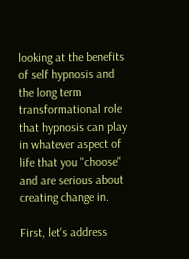looking at the benefits of self hypnosis and the long term transformational role that hypnosis can play in whatever aspect of life that you "choose" and are serious about creating change in.

First, let's address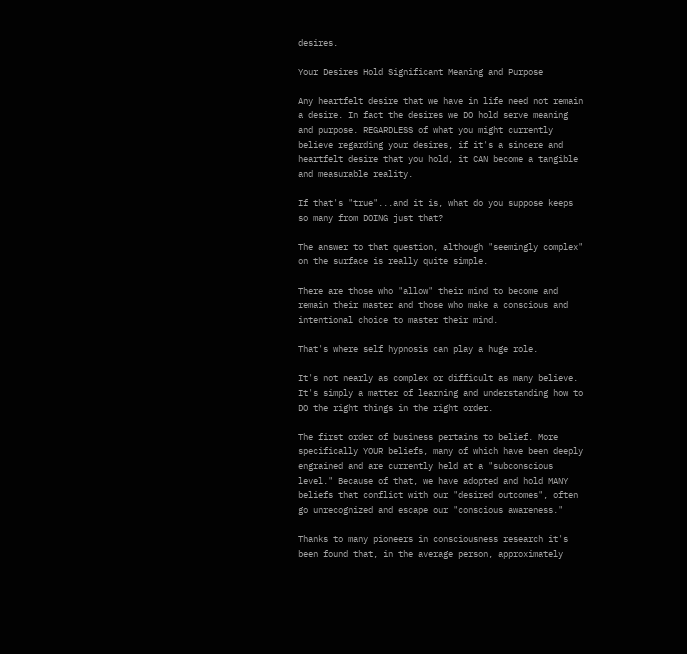desires.

Your Desires Hold Significant Meaning and Purpose

Any heartfelt desire that we have in life need not remain a desire. In fact the desires we DO hold serve meaning and purpose. REGARDLESS of what you might currently believe regarding your desires, if it's a sincere and heartfelt desire that you hold, it CAN become a tangible and measurable reality.

If that's "true"...and it is, what do you suppose keeps so many from DOING just that?

The answer to that question, although "seemingly complex" on the surface is really quite simple.

There are those who "allow" their mind to become and remain their master and those who make a conscious and intentional choice to master their mind.

That's where self hypnosis can play a huge role.

It's not nearly as complex or difficult as many believe. It's simply a matter of learning and understanding how to DO the right things in the right order.

The first order of business pertains to belief. More specifically YOUR beliefs, many of which have been deeply engrained and are currently held at a "subconscious level." Because of that, we have adopted and hold MANY beliefs that conflict with our "desired outcomes", often go unrecognized and escape our "conscious awareness."

Thanks to many pioneers in consciousness research it's been found that, in the average person, approximately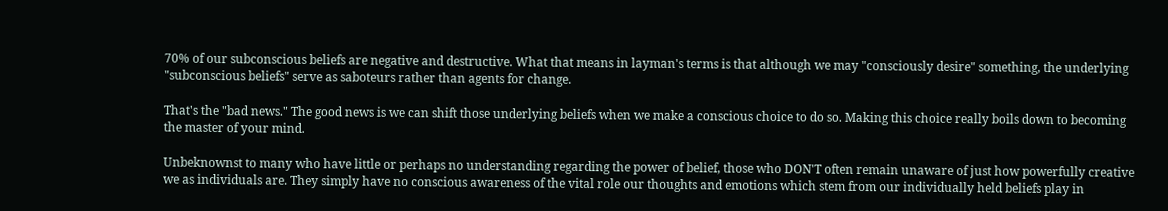70% of our subconscious beliefs are negative and destructive. What that means in layman's terms is that although we may "consciously desire" something, the underlying "subconscious beliefs" serve as saboteurs rather than agents for change.

That's the "bad news." The good news is we can shift those underlying beliefs when we make a conscious choice to do so. Making this choice really boils down to becoming the master of your mind.

Unbeknownst to many who have little or perhaps no understanding regarding the power of belief, those who DON'T often remain unaware of just how powerfully creative we as individuals are. They simply have no conscious awareness of the vital role our thoughts and emotions which stem from our individually held beliefs play in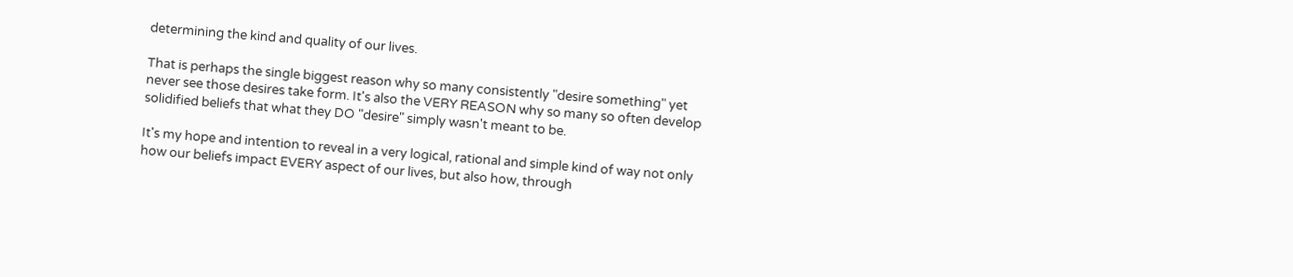determining the kind and quality of our lives.

That is perhaps the single biggest reason why so many consistently "desire something" yet never see those desires take form. It's also the VERY REASON why so many so often develop solidified beliefs that what they DO "desire" simply wasn't meant to be.

It's my hope and intention to reveal in a very logical, rational and simple kind of way not only how our beliefs impact EVERY aspect of our lives, but also how, through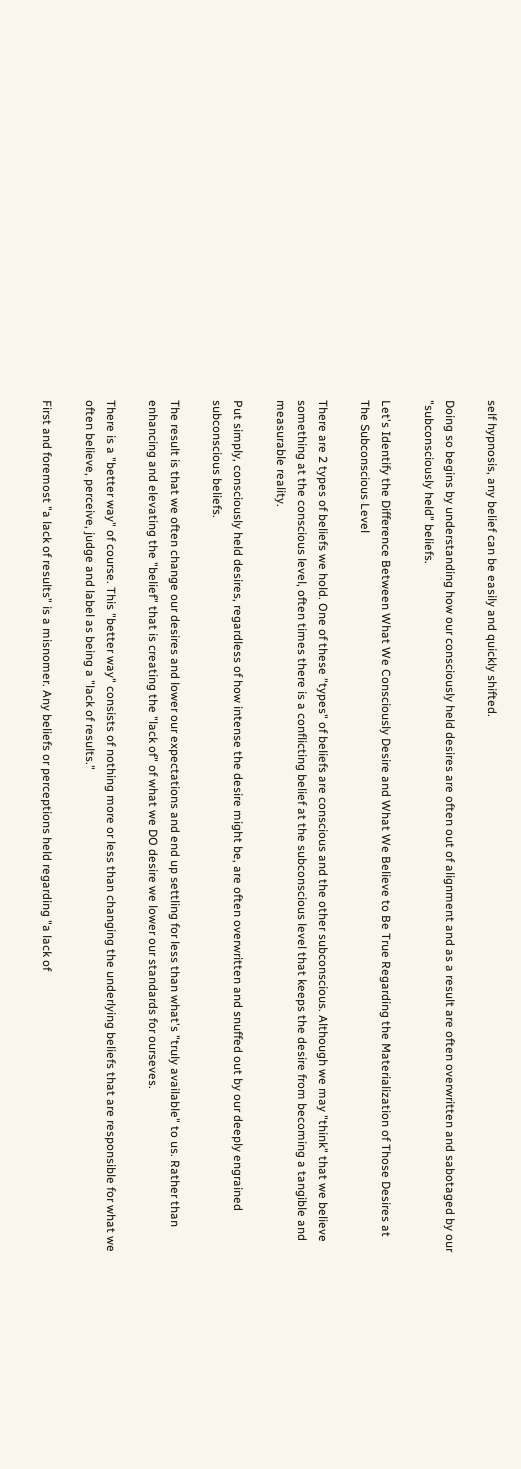self hypnosis, any belief can be easily and quickly shifted.

Doing so begins by understanding how our consciously held desires are often out of alignment and as a result are often overwritten and sabotaged by our "subconsciously held" beliefs.

Let's Identify the Difference Between What We Consciously Desire and What We Believe to Be True Regarding the Materialization of Those Desires at The Subconscious Level

There are 2 types of beliefs we hold. One of these "types" of beliefs are conscious and the other subconscious. Although we may "think" that we believe something at the conscious level, often times there is a conflicting belief at the subconscious level that keeps the desire from becoming a tangible and measurable reality.

Put simply, consciously held desires, regardless of how intense the desire might be, are often overwritten and snuffed out by our deeply engrained subconscious beliefs.

The result is that we often change our desires and lower our expectations and end up settling for less than what's "truly available" to us. Rather than enhancing and elevating the "belief" that is creating the "lack of" of what we DO desire we lower our standards for ourseves.

There is a "better way" of course. This "better way" consists of nothing more or less than changing the underlying beliefs that are responsible for what we often believe, perceive, judge and label as being a "lack of results."

First and foremost "a lack of results" is a misnomer. Any beliefs or perceptions held regarding "a lack of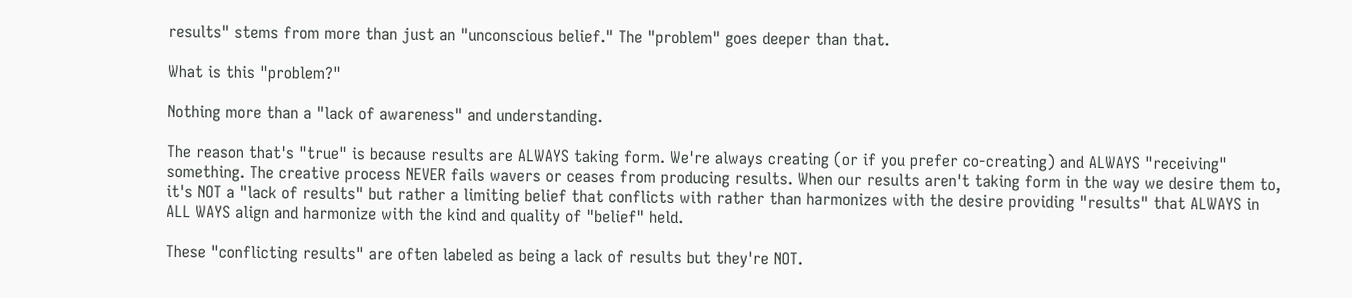results" stems from more than just an "unconscious belief." The "problem" goes deeper than that.

What is this "problem?"

Nothing more than a "lack of awareness" and understanding.

The reason that's "true" is because results are ALWAYS taking form. We're always creating (or if you prefer co-creating) and ALWAYS "receiving" something. The creative process NEVER fails wavers or ceases from producing results. When our results aren't taking form in the way we desire them to, it's NOT a "lack of results" but rather a limiting belief that conflicts with rather than harmonizes with the desire providing "results" that ALWAYS in ALL WAYS align and harmonize with the kind and quality of "belief" held.

These "conflicting results" are often labeled as being a lack of results but they're NOT.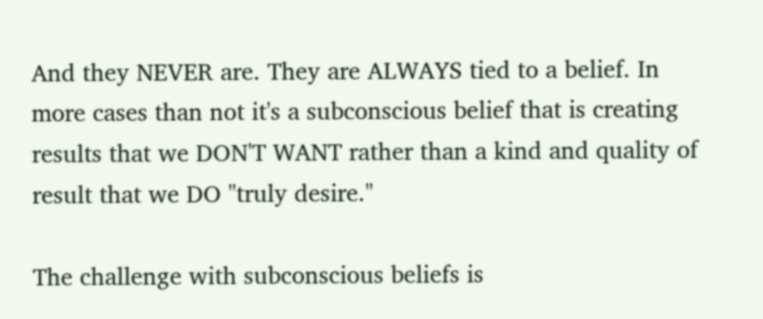And they NEVER are. They are ALWAYS tied to a belief. In more cases than not it's a subconscious belief that is creating results that we DON'T WANT rather than a kind and quality of result that we DO "truly desire."

The challenge with subconscious beliefs is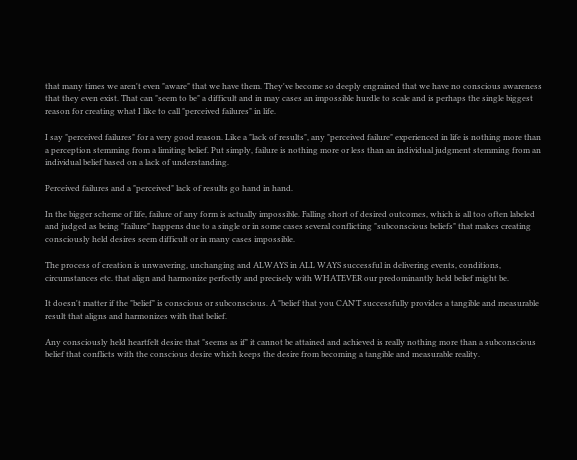that many times we aren't even "aware" that we have them. They've become so deeply engrained that we have no conscious awareness that they even exist. That can "seem to be" a difficult and in may cases an impossible hurdle to scale and is perhaps the single biggest reason for creating what I like to call "perceived failures" in life.

I say "perceived failures" for a very good reason. Like a "lack of results", any "perceived failure" experienced in life is nothing more than a perception stemming from a limiting belief. Put simply, failure is nothing more or less than an individual judgment stemming from an individual belief based on a lack of understanding.

Perceived failures and a "perceived" lack of results go hand in hand.

In the bigger scheme of life, failure of any form is actually impossible. Falling short of desired outcomes, which is all too often labeled and judged as being "failure" happens due to a single or in some cases several conflicting "subconscious beliefs" that makes creating consciously held desires seem difficult or in many cases impossible.

The process of creation is unwavering, unchanging and ALWAYS in ALL WAYS successful in delivering events, conditions, circumstances etc. that align and harmonize perfectly and precisely with WHATEVER our predominantly held belief might be.

It doesn't matter if the "belief" is conscious or subconscious. A "belief that you CAN'T successfully provides a tangible and measurable result that aligns and harmonizes with that belief.

Any consciously held heartfelt desire that "seems as if" it cannot be attained and achieved is really nothing more than a subconscious belief that conflicts with the conscious desire which keeps the desire from becoming a tangible and measurable reality.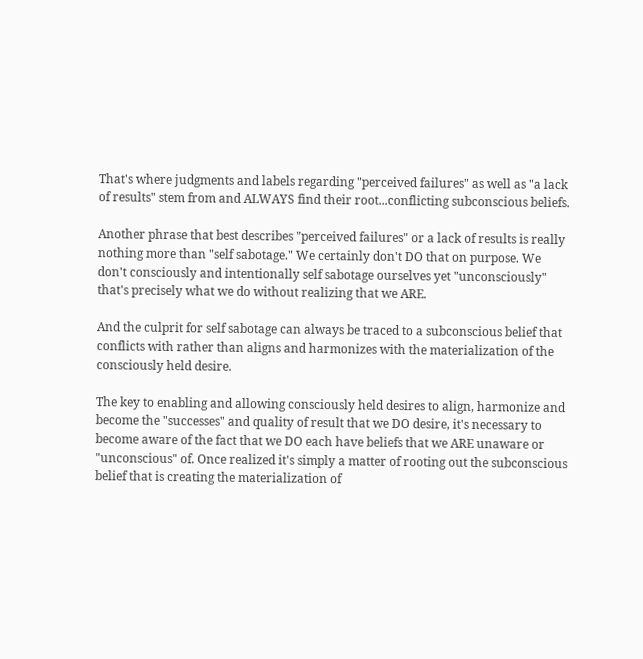That's where judgments and labels regarding "perceived failures" as well as "a lack of results" stem from and ALWAYS find their root...conflicting subconscious beliefs.

Another phrase that best describes "perceived failures" or a lack of results is really nothing more than "self sabotage." We certainly don't DO that on purpose. We don't consciously and intentionally self sabotage ourselves yet "unconsciously" that's precisely what we do without realizing that we ARE.

And the culprit for self sabotage can always be traced to a subconscious belief that conflicts with rather than aligns and harmonizes with the materialization of the consciously held desire.

The key to enabling and allowing consciously held desires to align, harmonize and become the "successes" and quality of result that we DO desire, it's necessary to become aware of the fact that we DO each have beliefs that we ARE unaware or "unconscious" of. Once realized it's simply a matter of rooting out the subconscious belief that is creating the materialization of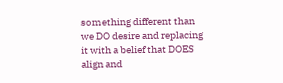something different than we DO desire and replacing it with a belief that DOES align and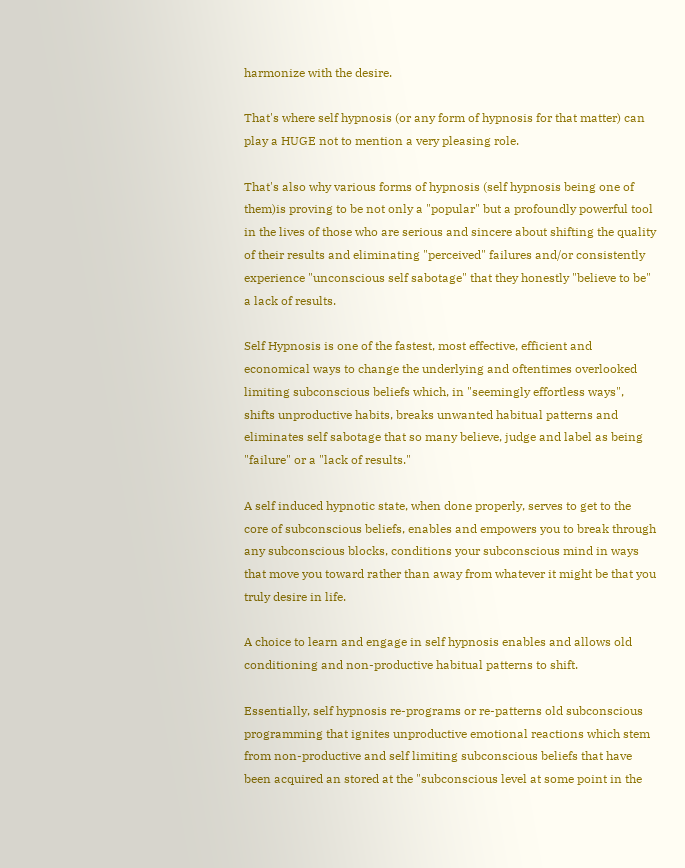harmonize with the desire.

That's where self hypnosis (or any form of hypnosis for that matter) can play a HUGE not to mention a very pleasing role.

That's also why various forms of hypnosis (self hypnosis being one of them)is proving to be not only a "popular" but a profoundly powerful tool in the lives of those who are serious and sincere about shifting the quality of their results and eliminating "perceived" failures and/or consistently experience "unconscious self sabotage" that they honestly "believe to be" a lack of results.

Self Hypnosis is one of the fastest, most effective, efficient and economical ways to change the underlying and oftentimes overlooked limiting subconscious beliefs which, in "seemingly effortless ways", shifts unproductive habits, breaks unwanted habitual patterns and eliminates self sabotage that so many believe, judge and label as being "failure" or a "lack of results."

A self induced hypnotic state, when done properly, serves to get to the core of subconscious beliefs, enables and empowers you to break through any subconscious blocks, conditions your subconscious mind in ways that move you toward rather than away from whatever it might be that you truly desire in life.

A choice to learn and engage in self hypnosis enables and allows old conditioning and non-productive habitual patterns to shift.

Essentially, self hypnosis re-programs or re-patterns old subconscious programming that ignites unproductive emotional reactions which stem from non-productive and self limiting subconscious beliefs that have been acquired an stored at the "subconscious level at some point in the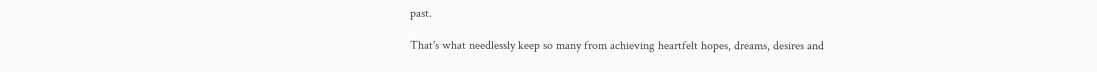past.

That's what needlessly keep so many from achieving heartfelt hopes, dreams, desires and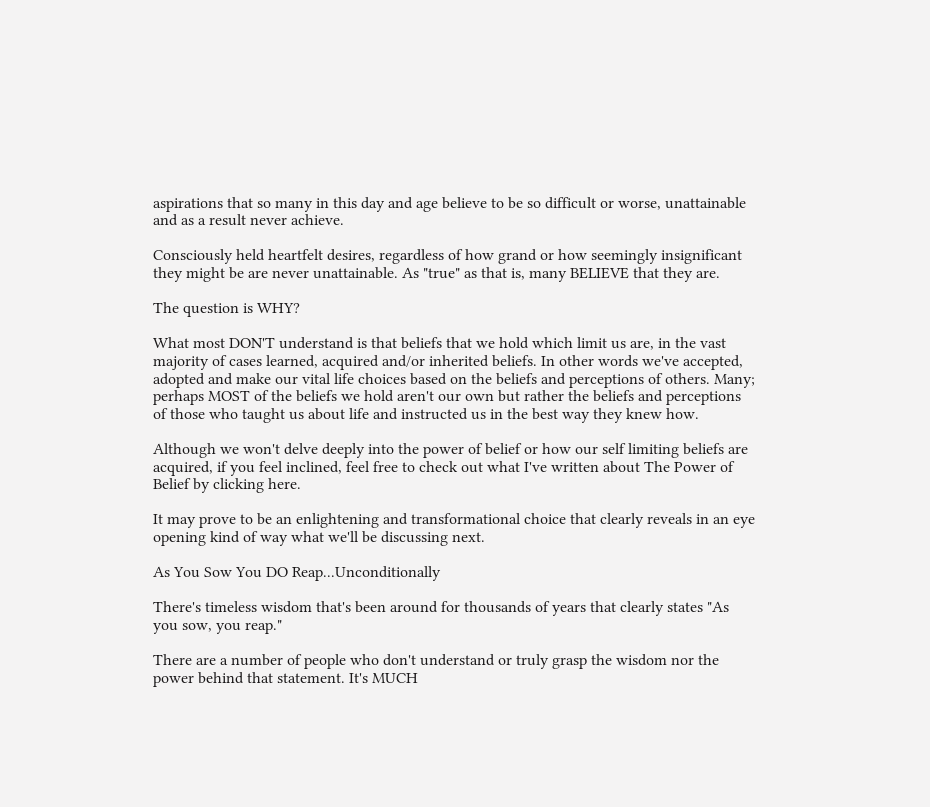aspirations that so many in this day and age believe to be so difficult or worse, unattainable and as a result never achieve.

Consciously held heartfelt desires, regardless of how grand or how seemingly insignificant they might be are never unattainable. As "true" as that is, many BELIEVE that they are.

The question is WHY?

What most DON'T understand is that beliefs that we hold which limit us are, in the vast majority of cases learned, acquired and/or inherited beliefs. In other words we've accepted, adopted and make our vital life choices based on the beliefs and perceptions of others. Many; perhaps MOST of the beliefs we hold aren't our own but rather the beliefs and perceptions of those who taught us about life and instructed us in the best way they knew how.

Although we won't delve deeply into the power of belief or how our self limiting beliefs are acquired, if you feel inclined, feel free to check out what I've written about The Power of Belief by clicking here.

It may prove to be an enlightening and transformational choice that clearly reveals in an eye opening kind of way what we'll be discussing next.

As You Sow You DO Reap...Unconditionally

There's timeless wisdom that's been around for thousands of years that clearly states "As you sow, you reap."

There are a number of people who don't understand or truly grasp the wisdom nor the power behind that statement. It's MUCH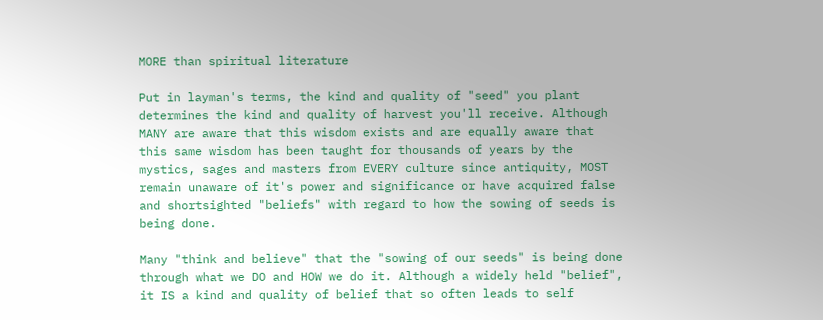MORE than spiritual literature

Put in layman's terms, the kind and quality of "seed" you plant determines the kind and quality of harvest you'll receive. Although MANY are aware that this wisdom exists and are equally aware that this same wisdom has been taught for thousands of years by the mystics, sages and masters from EVERY culture since antiquity, MOST remain unaware of it's power and significance or have acquired false and shortsighted "beliefs" with regard to how the sowing of seeds is being done.

Many "think and believe" that the "sowing of our seeds" is being done through what we DO and HOW we do it. Although a widely held "belief", it IS a kind and quality of belief that so often leads to self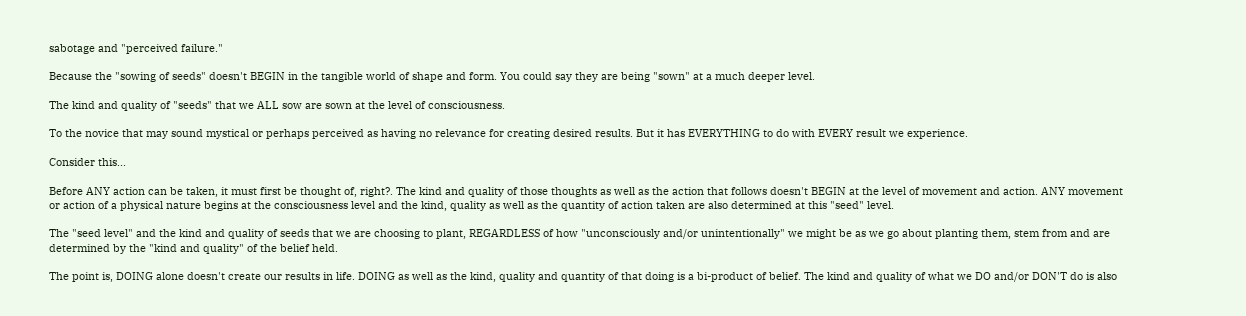sabotage and "perceived failure."

Because the "sowing of seeds" doesn't BEGIN in the tangible world of shape and form. You could say they are being "sown" at a much deeper level.

The kind and quality of "seeds" that we ALL sow are sown at the level of consciousness.

To the novice that may sound mystical or perhaps perceived as having no relevance for creating desired results. But it has EVERYTHING to do with EVERY result we experience.

Consider this...

Before ANY action can be taken, it must first be thought of, right?. The kind and quality of those thoughts as well as the action that follows doesn't BEGIN at the level of movement and action. ANY movement or action of a physical nature begins at the consciousness level and the kind, quality as well as the quantity of action taken are also determined at this "seed" level.

The "seed level" and the kind and quality of seeds that we are choosing to plant, REGARDLESS of how "unconsciously and/or unintentionally" we might be as we go about planting them, stem from and are determined by the "kind and quality" of the belief held.

The point is, DOING alone doesn't create our results in life. DOING as well as the kind, quality and quantity of that doing is a bi-product of belief. The kind and quality of what we DO and/or DON'T do is also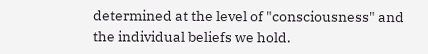determined at the level of "consciousness" and the individual beliefs we hold.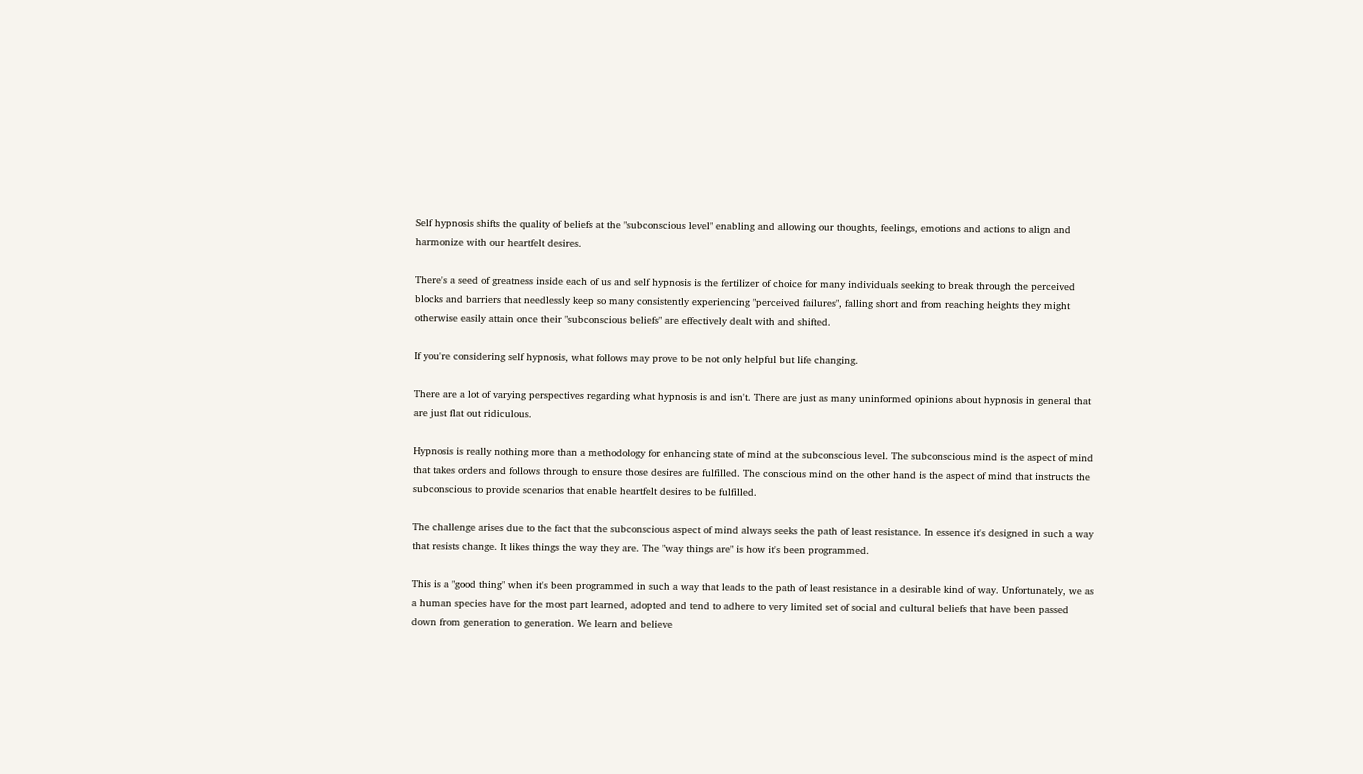Self hypnosis shifts the quality of beliefs at the "subconscious level" enabling and allowing our thoughts, feelings, emotions and actions to align and harmonize with our heartfelt desires.

There's a seed of greatness inside each of us and self hypnosis is the fertilizer of choice for many individuals seeking to break through the perceived blocks and barriers that needlessly keep so many consistently experiencing "perceived failures", falling short and from reaching heights they might otherwise easily attain once their "subconscious beliefs" are effectively dealt with and shifted.

If you're considering self hypnosis, what follows may prove to be not only helpful but life changing.

There are a lot of varying perspectives regarding what hypnosis is and isn't. There are just as many uninformed opinions about hypnosis in general that are just flat out ridiculous.

Hypnosis is really nothing more than a methodology for enhancing state of mind at the subconscious level. The subconscious mind is the aspect of mind that takes orders and follows through to ensure those desires are fulfilled. The conscious mind on the other hand is the aspect of mind that instructs the subconscious to provide scenarios that enable heartfelt desires to be fulfilled.

The challenge arises due to the fact that the subconscious aspect of mind always seeks the path of least resistance. In essence it's designed in such a way that resists change. It likes things the way they are. The "way things are" is how it's been programmed.

This is a "good thing" when it's been programmed in such a way that leads to the path of least resistance in a desirable kind of way. Unfortunately, we as a human species have for the most part learned, adopted and tend to adhere to very limited set of social and cultural beliefs that have been passed down from generation to generation. We learn and believe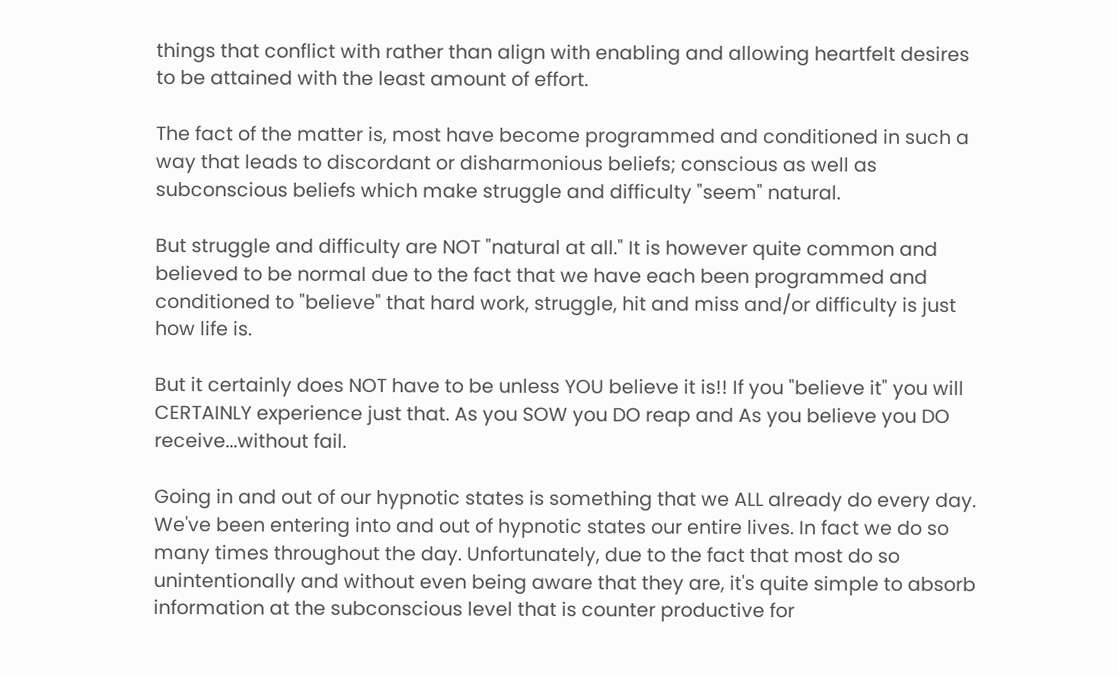things that conflict with rather than align with enabling and allowing heartfelt desires to be attained with the least amount of effort.

The fact of the matter is, most have become programmed and conditioned in such a way that leads to discordant or disharmonious beliefs; conscious as well as subconscious beliefs which make struggle and difficulty "seem" natural.

But struggle and difficulty are NOT "natural at all." It is however quite common and believed to be normal due to the fact that we have each been programmed and conditioned to "believe" that hard work, struggle, hit and miss and/or difficulty is just how life is.

But it certainly does NOT have to be unless YOU believe it is!! If you "believe it" you will CERTAINLY experience just that. As you SOW you DO reap and As you believe you DO receive...without fail.

Going in and out of our hypnotic states is something that we ALL already do every day. We've been entering into and out of hypnotic states our entire lives. In fact we do so many times throughout the day. Unfortunately, due to the fact that most do so unintentionally and without even being aware that they are, it's quite simple to absorb information at the subconscious level that is counter productive for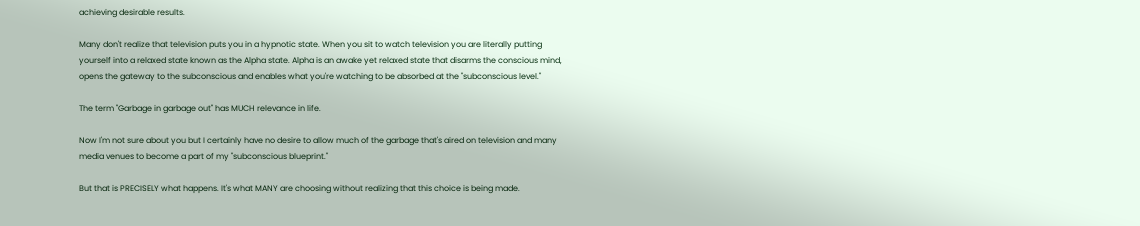achieving desirable results.

Many don't realize that television puts you in a hypnotic state. When you sit to watch television you are literally putting yourself into a relaxed state known as the Alpha state. Alpha is an awake yet relaxed state that disarms the conscious mind, opens the gateway to the subconscious and enables what you're watching to be absorbed at the "subconscious level."

The term "Garbage in garbage out" has MUCH relevance in life.

Now I'm not sure about you but I certainly have no desire to allow much of the garbage that's aired on television and many media venues to become a part of my "subconscious blueprint."

But that is PRECISELY what happens. It's what MANY are choosing without realizing that this choice is being made.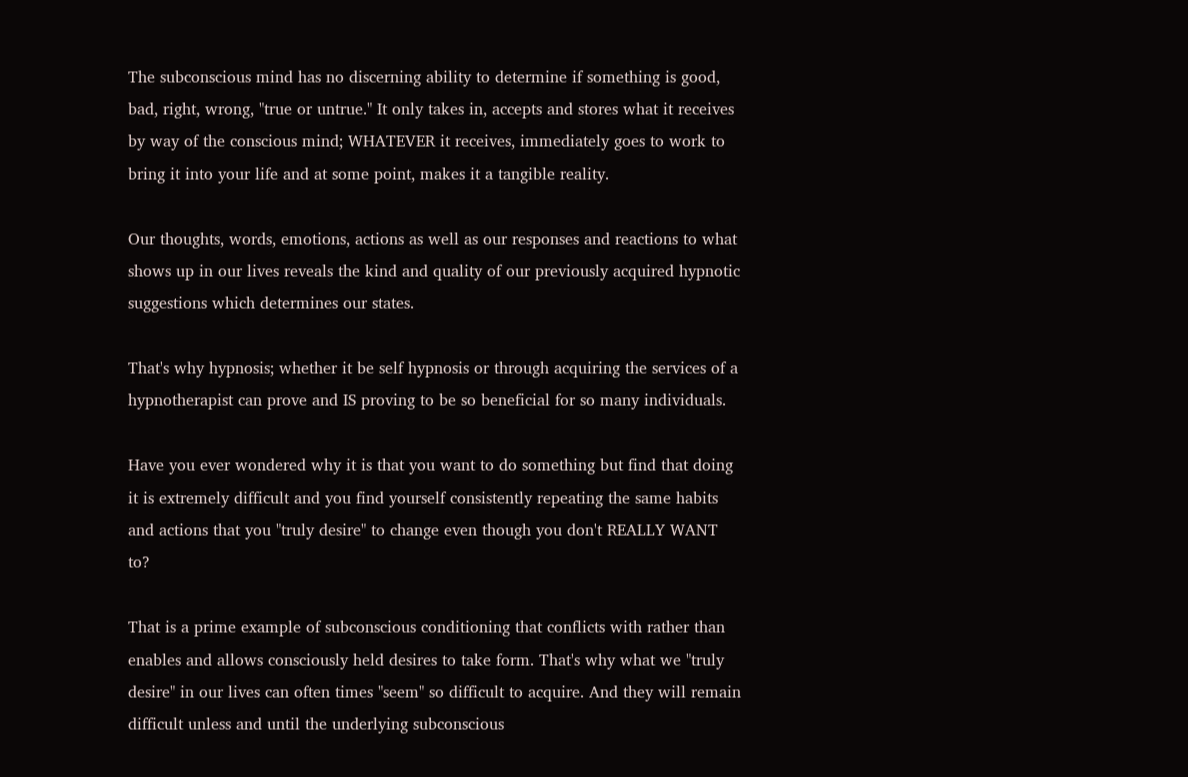The subconscious mind has no discerning ability to determine if something is good, bad, right, wrong, "true or untrue." It only takes in, accepts and stores what it receives by way of the conscious mind; WHATEVER it receives, immediately goes to work to bring it into your life and at some point, makes it a tangible reality.

Our thoughts, words, emotions, actions as well as our responses and reactions to what shows up in our lives reveals the kind and quality of our previously acquired hypnotic suggestions which determines our states.

That's why hypnosis; whether it be self hypnosis or through acquiring the services of a hypnotherapist can prove and IS proving to be so beneficial for so many individuals.

Have you ever wondered why it is that you want to do something but find that doing it is extremely difficult and you find yourself consistently repeating the same habits and actions that you "truly desire" to change even though you don't REALLY WANT to?

That is a prime example of subconscious conditioning that conflicts with rather than enables and allows consciously held desires to take form. That's why what we "truly desire" in our lives can often times "seem" so difficult to acquire. And they will remain difficult unless and until the underlying subconscious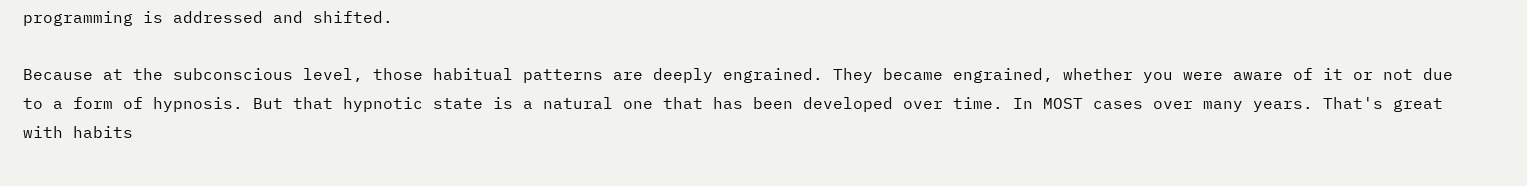programming is addressed and shifted.

Because at the subconscious level, those habitual patterns are deeply engrained. They became engrained, whether you were aware of it or not due to a form of hypnosis. But that hypnotic state is a natural one that has been developed over time. In MOST cases over many years. That's great with habits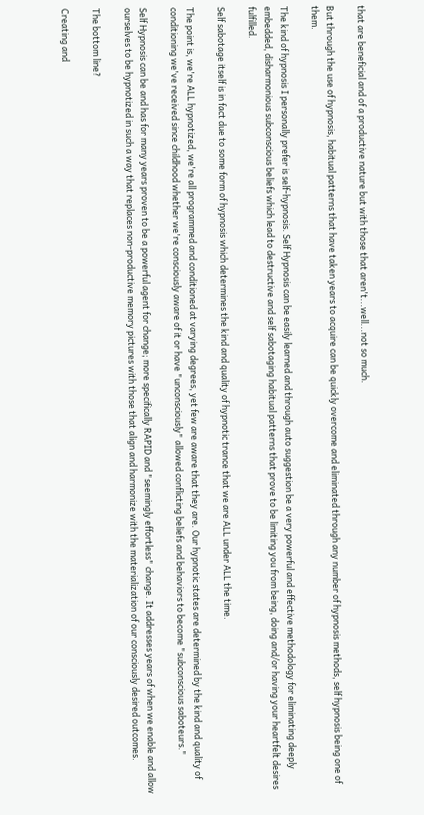that are beneficial and of a productive nature but with those that aren't...well...not so much.

But through the use of hypnosis, habitual patterns that have taken years to acquire can be quickly overcome and eliminated through any number of hypnosis methods, self hypnosis being one of them.

The kind of hypnosis I personally prefer is self-hypnosis. Self Hypnosis can be easily learned and through auto suggestion be a very powerful and effective methodology for eliminating deeply embedded, disharmonious subconscious beliefs which lead to destructive and self sabotaging habitual patterns that prove to be limiting you from being, doing and/or having your heartfelt desires fulfilled.

Self sabotage itself is in fact due to some form of hypnosis which determines the kind and quality of hypnotic trance that we are ALL under ALL the time.

The point is, we're ALL hypnotized, we're all programmed and conditioned at varying degrees, yet few are aware that they are. Our hypnotic states are determined by the kind and quality of conditioning we've received since childhood whether we're consciously aware of it or have "unconsciously" allowed conflicting beliefs and behaviors to become "subconscious saboteurs."

Self Hypnosis can be and has for many years proven to be a powerful agent for change; more specifically RAPID and "seemingly effortless" change. It addresses years of when we enable and allow ourselves to be hypnotized in such a way that replaces non-productive memory pictures with those that align and harmonize with the materialization of our consciously desired outcomes.

The bottom line?

Creating and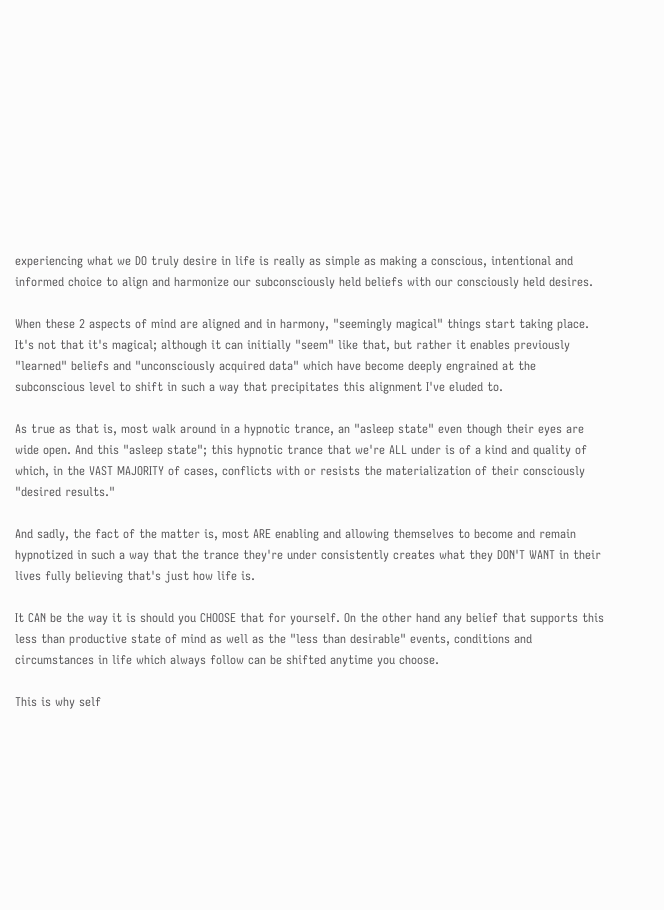experiencing what we DO truly desire in life is really as simple as making a conscious, intentional and informed choice to align and harmonize our subconsciously held beliefs with our consciously held desires.

When these 2 aspects of mind are aligned and in harmony, "seemingly magical" things start taking place. It's not that it's magical; although it can initially "seem" like that, but rather it enables previously "learned" beliefs and "unconsciously acquired data" which have become deeply engrained at the subconscious level to shift in such a way that precipitates this alignment I've eluded to.

As true as that is, most walk around in a hypnotic trance, an "asleep state" even though their eyes are wide open. And this "asleep state"; this hypnotic trance that we're ALL under is of a kind and quality of which, in the VAST MAJORITY of cases, conflicts with or resists the materialization of their consciously "desired results."

And sadly, the fact of the matter is, most ARE enabling and allowing themselves to become and remain hypnotized in such a way that the trance they're under consistently creates what they DON'T WANT in their lives fully believing that's just how life is.

It CAN be the way it is should you CHOOSE that for yourself. On the other hand any belief that supports this less than productive state of mind as well as the "less than desirable" events, conditions and circumstances in life which always follow can be shifted anytime you choose.

This is why self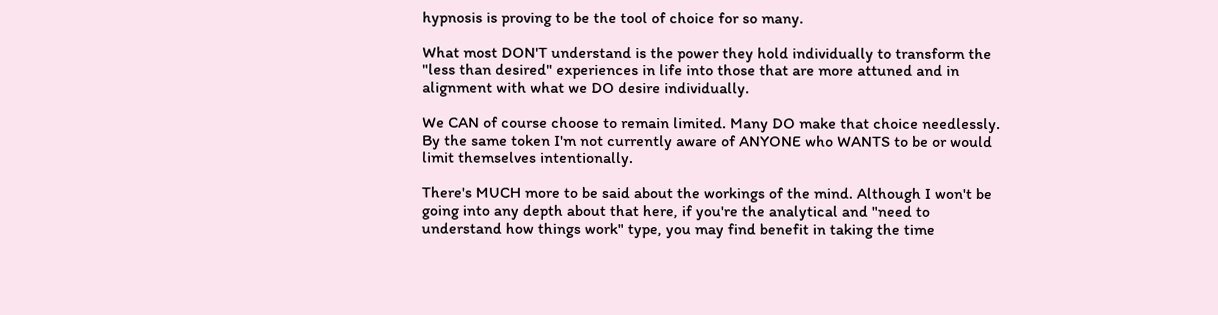hypnosis is proving to be the tool of choice for so many.

What most DON'T understand is the power they hold individually to transform the "less than desired" experiences in life into those that are more attuned and in alignment with what we DO desire individually.

We CAN of course choose to remain limited. Many DO make that choice needlessly. By the same token I'm not currently aware of ANYONE who WANTS to be or would limit themselves intentionally.

There's MUCH more to be said about the workings of the mind. Although I won't be going into any depth about that here, if you're the analytical and "need to understand how things work" type, you may find benefit in taking the time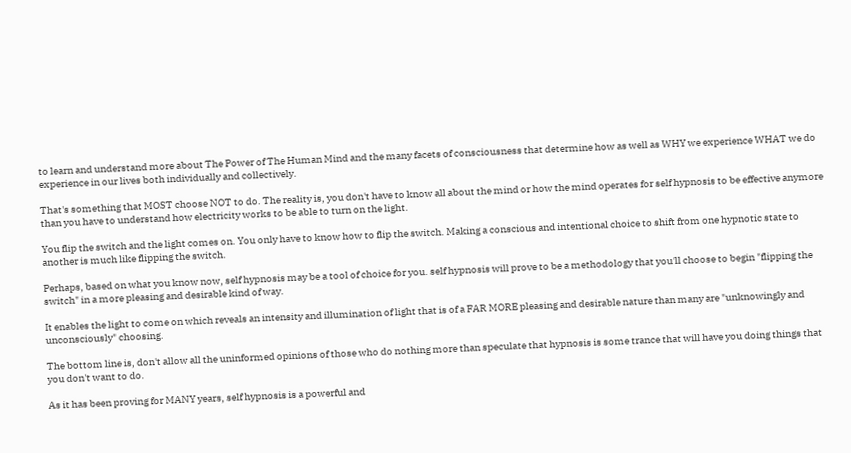to learn and understand more about The Power of The Human Mind and the many facets of consciousness that determine how as well as WHY we experience WHAT we do experience in our lives both individually and collectively.

That's something that MOST choose NOT to do. The reality is, you don't have to know all about the mind or how the mind operates for self hypnosis to be effective anymore than you have to understand how electricity works to be able to turn on the light.

You flip the switch and the light comes on. You only have to know how to flip the switch. Making a conscious and intentional choice to shift from one hypnotic state to another is much like flipping the switch.

Perhaps, based on what you know now, self hypnosis may be a tool of choice for you. self hypnosis will prove to be a methodology that you'll choose to begin "flipping the switch" in a more pleasing and desirable kind of way.

It enables the light to come on which reveals an intensity and illumination of light that is of a FAR MORE pleasing and desirable nature than many are "unknowingly and unconsciously" choosing.

The bottom line is, don't allow all the uninformed opinions of those who do nothing more than speculate that hypnosis is some trance that will have you doing things that you don't want to do.

As it has been proving for MANY years, self hypnosis is a powerful and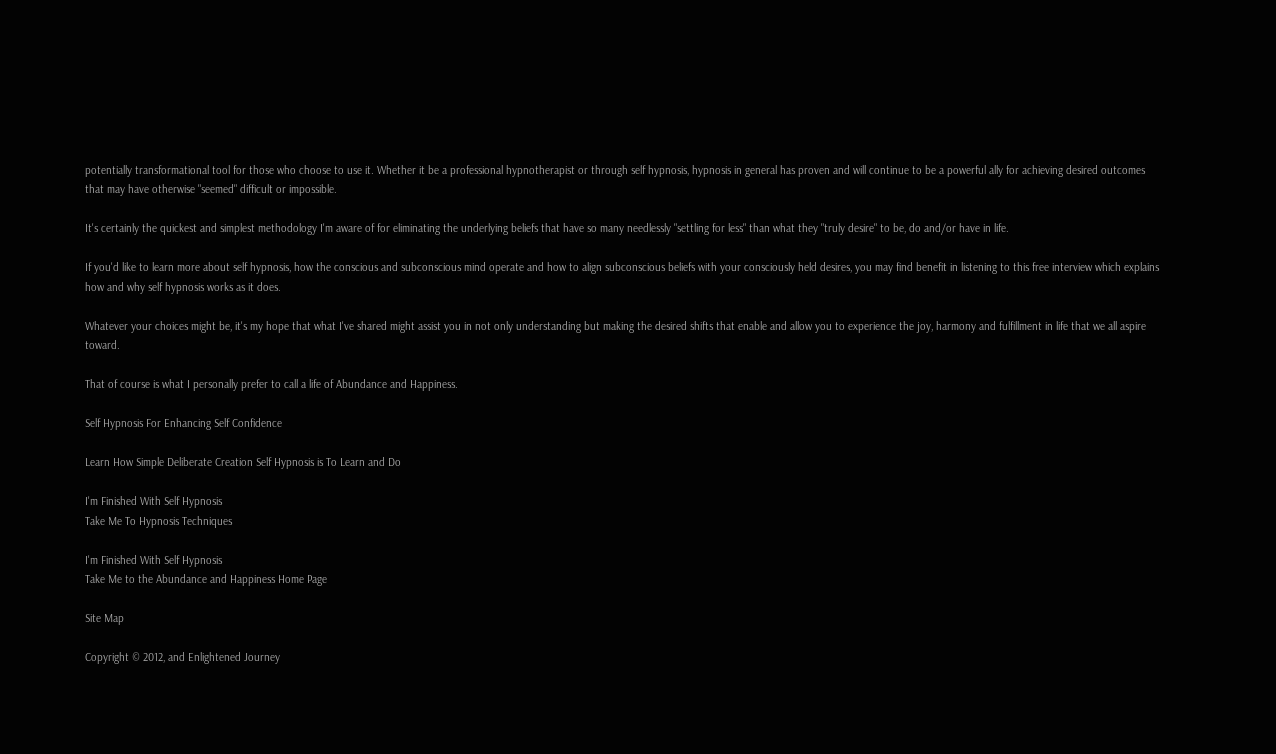potentially transformational tool for those who choose to use it. Whether it be a professional hypnotherapist or through self hypnosis, hypnosis in general has proven and will continue to be a powerful ally for achieving desired outcomes that may have otherwise "seemed" difficult or impossible.

It's certainly the quickest and simplest methodology I'm aware of for eliminating the underlying beliefs that have so many needlessly "settling for less" than what they "truly desire" to be, do and/or have in life.

If you'd like to learn more about self hypnosis, how the conscious and subconscious mind operate and how to align subconscious beliefs with your consciously held desires, you may find benefit in listening to this free interview which explains how and why self hypnosis works as it does.

Whatever your choices might be, it's my hope that what I've shared might assist you in not only understanding but making the desired shifts that enable and allow you to experience the joy, harmony and fulfillment in life that we all aspire toward.

That of course is what I personally prefer to call a life of Abundance and Happiness.

Self Hypnosis For Enhancing Self Confidence

Learn How Simple Deliberate Creation Self Hypnosis is To Learn and Do

I'm Finished With Self Hypnosis
Take Me To Hypnosis Techniques

I'm Finished With Self Hypnosis
Take Me to the Abundance and Happiness Home Page

Site Map

Copyright © 2012, and Enlightened Journey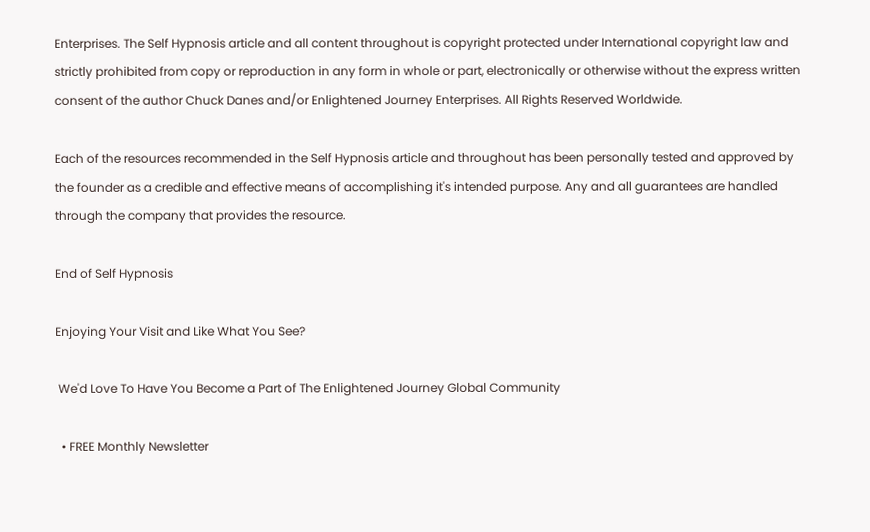Enterprises. The Self Hypnosis article and all content throughout is copyright protected under International copyright law and strictly prohibited from copy or reproduction in any form in whole or part, electronically or otherwise without the express written consent of the author Chuck Danes and/or Enlightened Journey Enterprises. All Rights Reserved Worldwide.

Each of the resources recommended in the Self Hypnosis article and throughout has been personally tested and approved by the founder as a credible and effective means of accomplishing it's intended purpose. Any and all guarantees are handled through the company that provides the resource.

End of Self Hypnosis

Enjoying Your Visit and Like What You See?

 We'd Love To Have You Become a Part of The Enlightened Journey Global Community

  • FREE Monthly Newsletter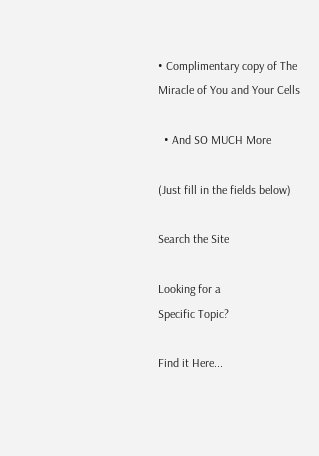• Complimentary copy of The Miracle of You and Your Cells

  • And SO MUCH More

(Just fill in the fields below)

Search the Site

Looking for a
Specific Topic?

Find it Here...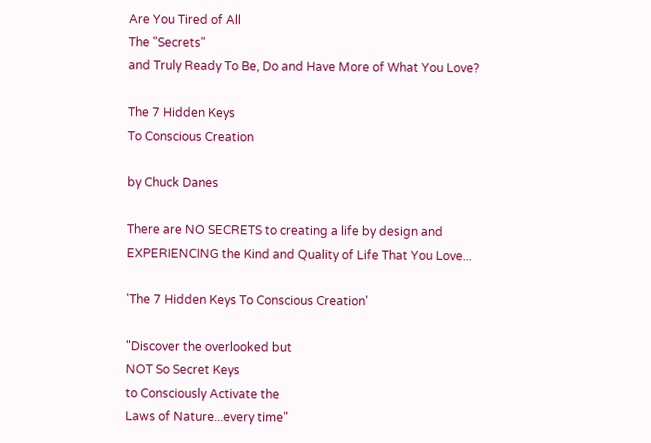Are You Tired of All
The "Secrets"
and Truly Ready To Be, Do and Have More of What You Love?

The 7 Hidden Keys
To Conscious Creation

by Chuck Danes

There are NO SECRETS to creating a life by design and EXPERIENCING the Kind and Quality of Life That You Love...

'The 7 Hidden Keys To Conscious Creation'

"Discover the overlooked but
NOT So Secret Keys
to Consciously Activate the
Laws of Nature...every time"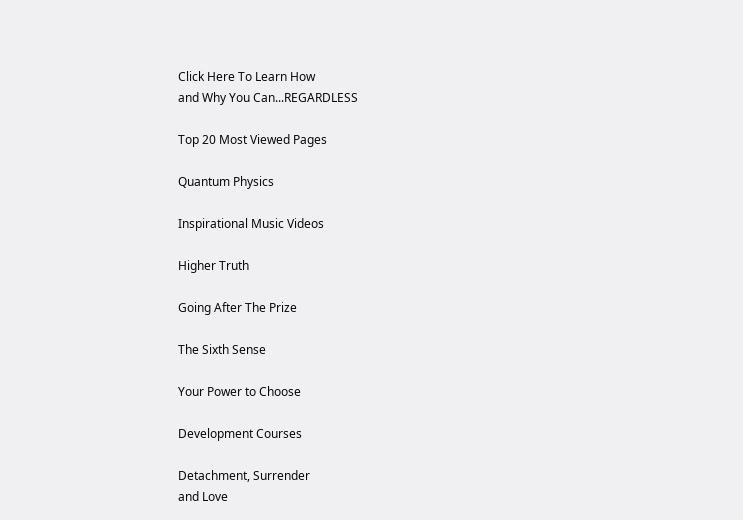Click Here To Learn How
and Why You Can...REGARDLESS

Top 20 Most Viewed Pages

Quantum Physics

Inspirational Music Videos

Higher Truth

Going After The Prize

The Sixth Sense

Your Power to Choose

Development Courses

Detachment, Surrender
and Love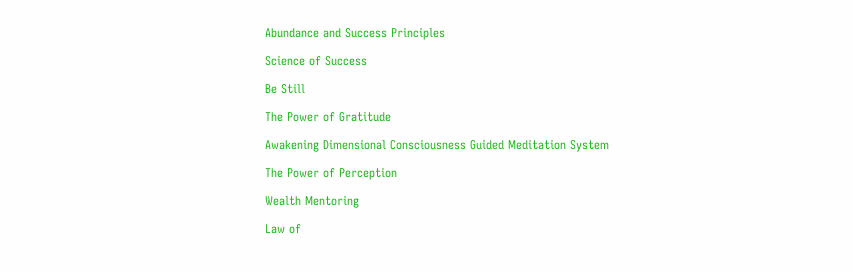Abundance and Success Principles

Science of Success

Be Still

The Power of Gratitude

Awakening Dimensional Consciousness Guided Meditation System

The Power of Perception

Wealth Mentoring

Law of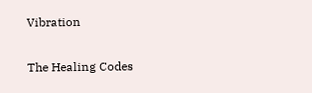Vibration

The Healing Codes